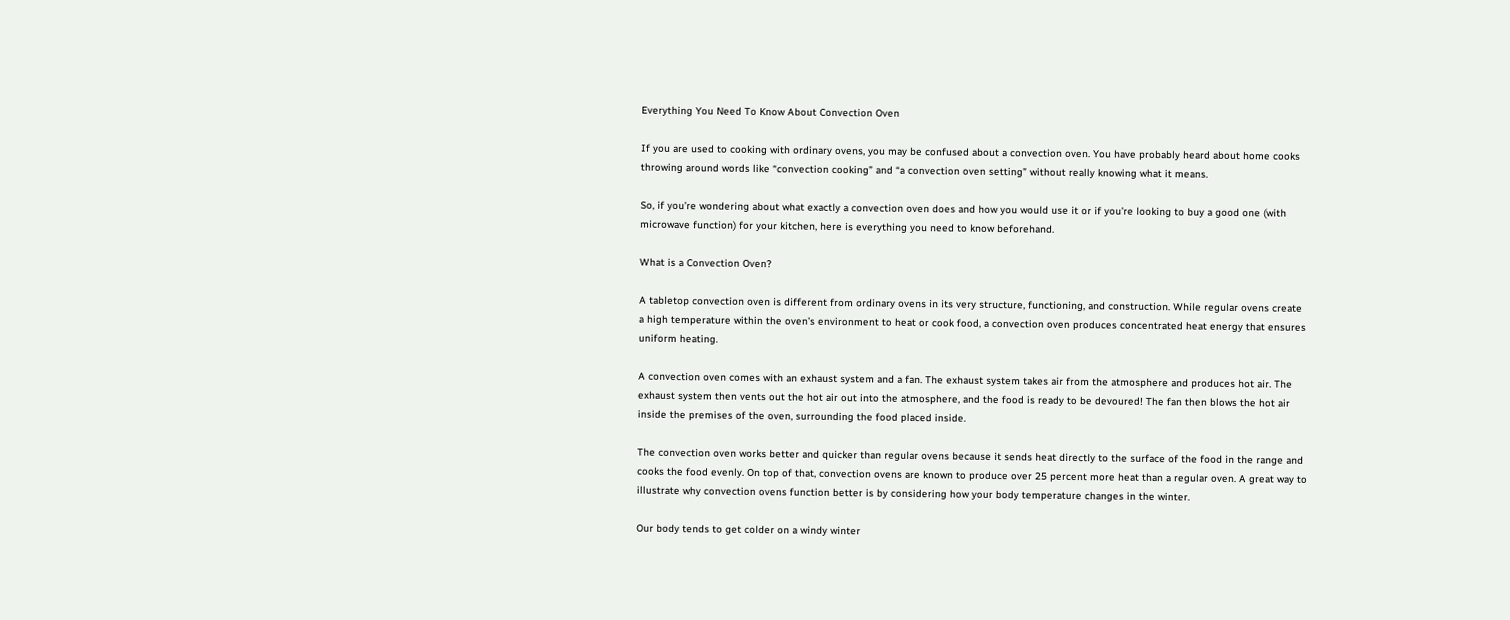Everything You Need To Know About Convection Oven

If you are used to cooking with ordinary ovens, you may be confused about a convection oven. You have probably heard about home cooks throwing around words like “convection cooking” and “a convection oven setting” without really knowing what it means.

So, if you’re wondering about what exactly a convection oven does and how you would use it or if you’re looking to buy a good one (with microwave function) for your kitchen, here is everything you need to know beforehand.

What is a Convection Oven?

A tabletop convection oven is different from ordinary ovens in its very structure, functioning, and construction. While regular ovens create a high temperature within the oven’s environment to heat or cook food, a convection oven produces concentrated heat energy that ensures uniform heating.

A convection oven comes with an exhaust system and a fan. The exhaust system takes air from the atmosphere and produces hot air. The exhaust system then vents out the hot air out into the atmosphere, and the food is ready to be devoured! The fan then blows the hot air inside the premises of the oven, surrounding the food placed inside.

The convection oven works better and quicker than regular ovens because it sends heat directly to the surface of the food in the range and cooks the food evenly. On top of that, convection ovens are known to produce over 25 percent more heat than a regular oven. A great way to illustrate why convection ovens function better is by considering how your body temperature changes in the winter.

Our body tends to get colder on a windy winter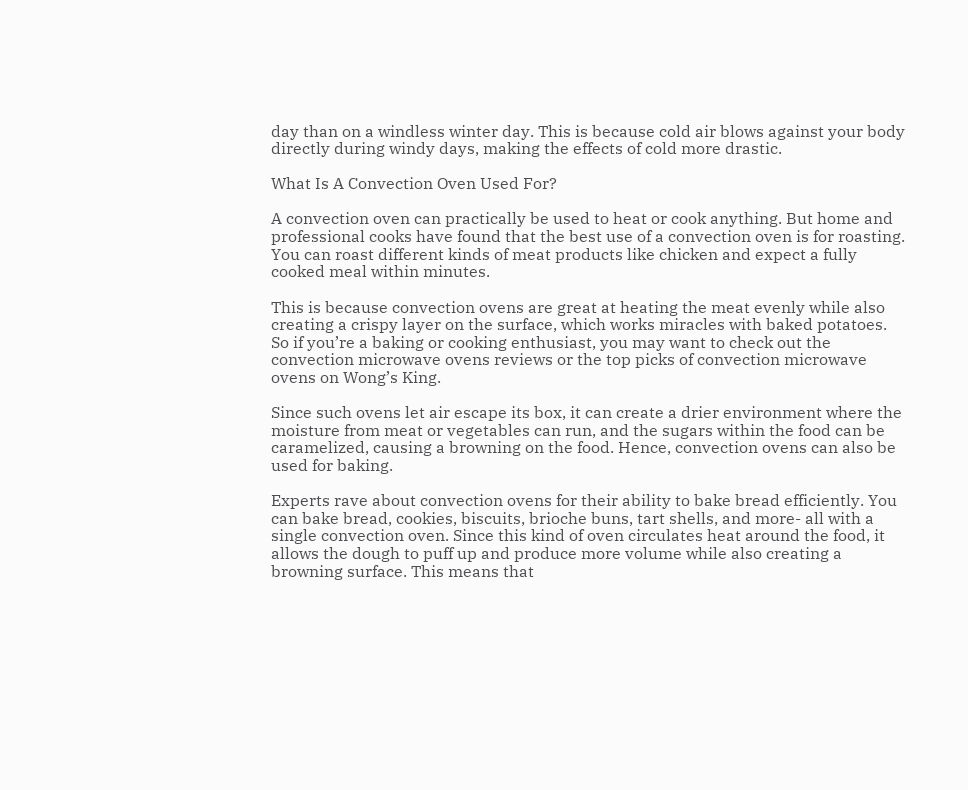day than on a windless winter day. This is because cold air blows against your body directly during windy days, making the effects of cold more drastic.

What Is A Convection Oven Used For?

A convection oven can practically be used to heat or cook anything. But home and professional cooks have found that the best use of a convection oven is for roasting. You can roast different kinds of meat products like chicken and expect a fully cooked meal within minutes.

This is because convection ovens are great at heating the meat evenly while also creating a crispy layer on the surface, which works miracles with baked potatoes. So if you’re a baking or cooking enthusiast, you may want to check out the convection microwave ovens reviews or the top picks of convection microwave ovens on Wong’s King.

Since such ovens let air escape its box, it can create a drier environment where the moisture from meat or vegetables can run, and the sugars within the food can be caramelized, causing a browning on the food. Hence, convection ovens can also be used for baking.

Experts rave about convection ovens for their ability to bake bread efficiently. You can bake bread, cookies, biscuits, brioche buns, tart shells, and more- all with a single convection oven. Since this kind of oven circulates heat around the food, it allows the dough to puff up and produce more volume while also creating a browning surface. This means that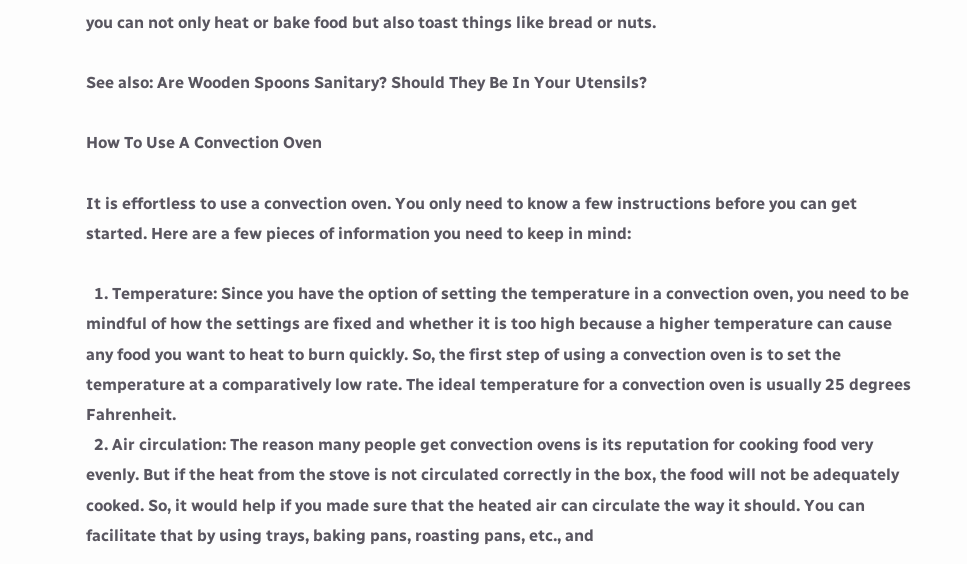you can not only heat or bake food but also toast things like bread or nuts.

See also: Are Wooden Spoons Sanitary? Should They Be In Your Utensils?

How To Use A Convection Oven

It is effortless to use a convection oven. You only need to know a few instructions before you can get started. Here are a few pieces of information you need to keep in mind:

  1. Temperature: Since you have the option of setting the temperature in a convection oven, you need to be mindful of how the settings are fixed and whether it is too high because a higher temperature can cause any food you want to heat to burn quickly. So, the first step of using a convection oven is to set the temperature at a comparatively low rate. The ideal temperature for a convection oven is usually 25 degrees Fahrenheit.
  2. Air circulation: The reason many people get convection ovens is its reputation for cooking food very evenly. But if the heat from the stove is not circulated correctly in the box, the food will not be adequately cooked. So, it would help if you made sure that the heated air can circulate the way it should. You can facilitate that by using trays, baking pans, roasting pans, etc., and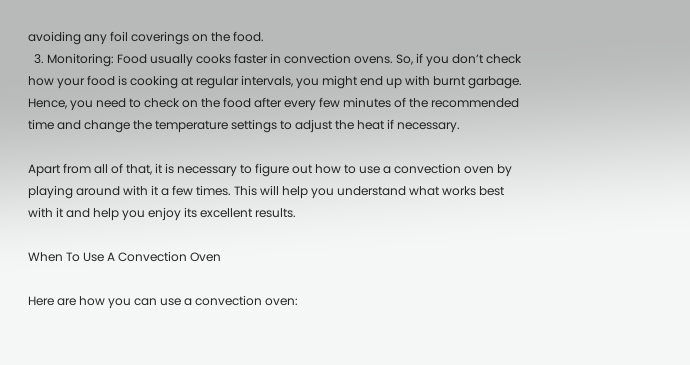avoiding any foil coverings on the food.
  3. Monitoring: Food usually cooks faster in convection ovens. So, if you don’t check how your food is cooking at regular intervals, you might end up with burnt garbage. Hence, you need to check on the food after every few minutes of the recommended time and change the temperature settings to adjust the heat if necessary.

Apart from all of that, it is necessary to figure out how to use a convection oven by playing around with it a few times. This will help you understand what works best with it and help you enjoy its excellent results.

When To Use A Convection Oven

Here are how you can use a convection oven: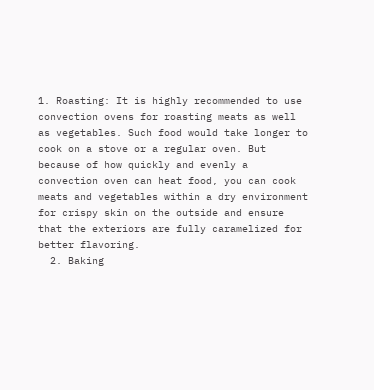1. Roasting: It is highly recommended to use convection ovens for roasting meats as well as vegetables. Such food would take longer to cook on a stove or a regular oven. But because of how quickly and evenly a convection oven can heat food, you can cook meats and vegetables within a dry environment for crispy skin on the outside and ensure that the exteriors are fully caramelized for better flavoring.
  2. Baking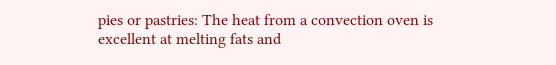pies or pastries: The heat from a convection oven is excellent at melting fats and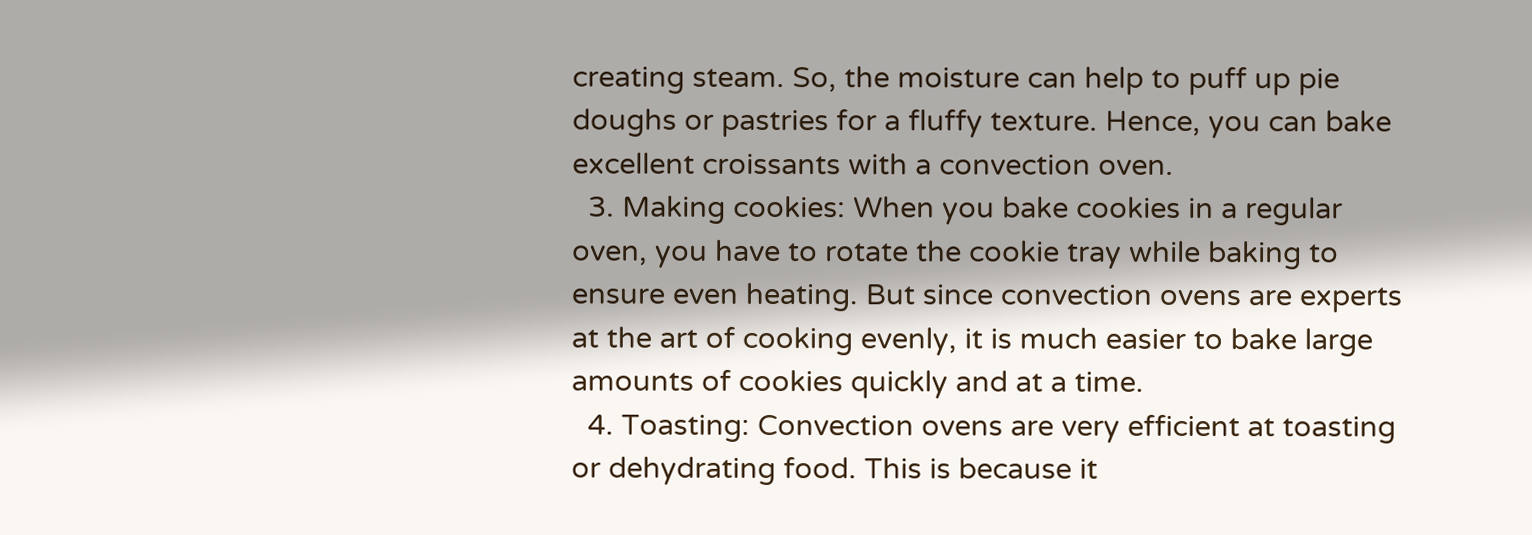creating steam. So, the moisture can help to puff up pie doughs or pastries for a fluffy texture. Hence, you can bake excellent croissants with a convection oven.
  3. Making cookies: When you bake cookies in a regular oven, you have to rotate the cookie tray while baking to ensure even heating. But since convection ovens are experts at the art of cooking evenly, it is much easier to bake large amounts of cookies quickly and at a time.
  4. Toasting: Convection ovens are very efficient at toasting or dehydrating food. This is because it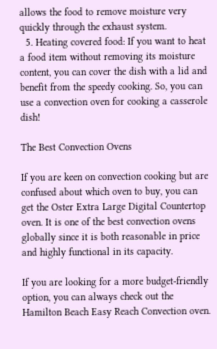allows the food to remove moisture very quickly through the exhaust system.
  5. Heating covered food: If you want to heat a food item without removing its moisture content, you can cover the dish with a lid and benefit from the speedy cooking. So, you can use a convection oven for cooking a casserole dish!

The Best Convection Ovens

If you are keen on convection cooking but are confused about which oven to buy, you can get the Oster Extra Large Digital Countertop oven. It is one of the best convection ovens globally since it is both reasonable in price and highly functional in its capacity.

If you are looking for a more budget-friendly option, you can always check out the Hamilton Beach Easy Reach Convection oven.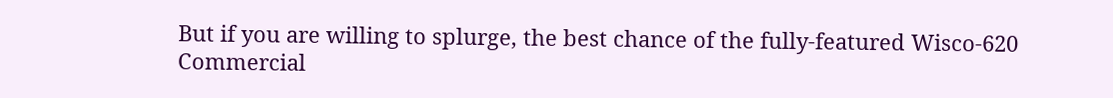But if you are willing to splurge, the best chance of the fully-featured Wisco-620 Commercial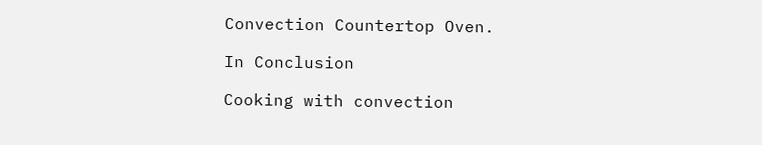Convection Countertop Oven.

In Conclusion

Cooking with convection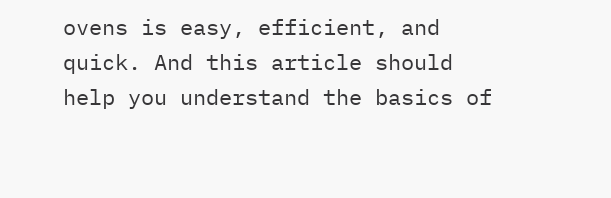ovens is easy, efficient, and quick. And this article should help you understand the basics of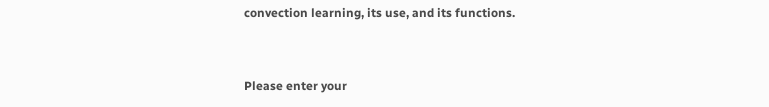convection learning, its use, and its functions.


Please enter your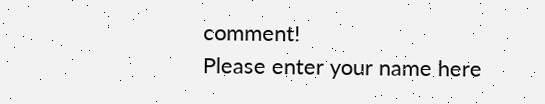comment!
Please enter your name here